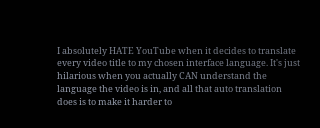I absolutely HATE YouTube when it decides to translate every video title to my chosen interface language. It's just hilarious when you actually CAN understand the language the video is in, and all that auto translation does is to make it harder to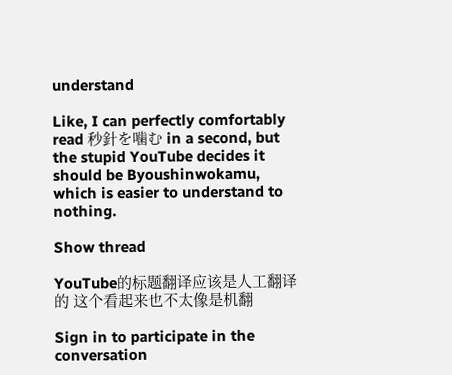understand

Like, I can perfectly comfortably read 秒針を噛む in a second, but the stupid YouTube decides it should be Byoushinwokamu, which is easier to understand to nothing.

Show thread

YouTube的标题翻译应该是人工翻译的 这个看起来也不太像是机翻

Sign in to participate in the conversation